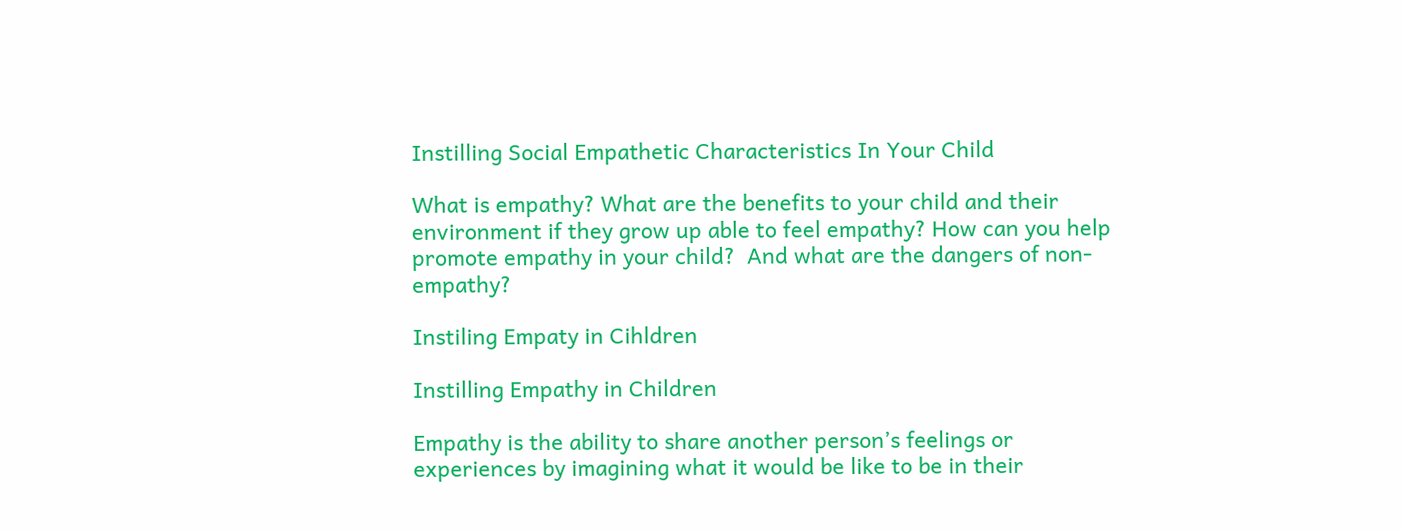Instilling Social Empathetic Characteristics In Your Child

What is empathy? What are the benefits to your child and their environment if they grow up able to feel empathy? How can you help promote empathy in your child?  And what are the dangers of non-empathy?

Instiling Empaty in Cihldren

Instilling Empathy in Children

Empathy is the ability to share another person’s feelings or experiences by imagining what it would be like to be in their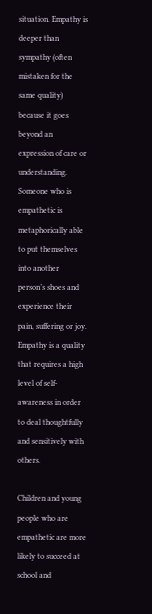situation. Empathy is deeper than sympathy (often mistaken for the same quality) because it goes beyond an expression of care or understanding. Someone who is empathetic is metaphorically able to put themselves into another person’s shoes and experience their pain, suffering or joy. Empathy is a quality that requires a high level of self-awareness in order to deal thoughtfully and sensitively with others.

Children and young people who are empathetic are more likely to succeed at school and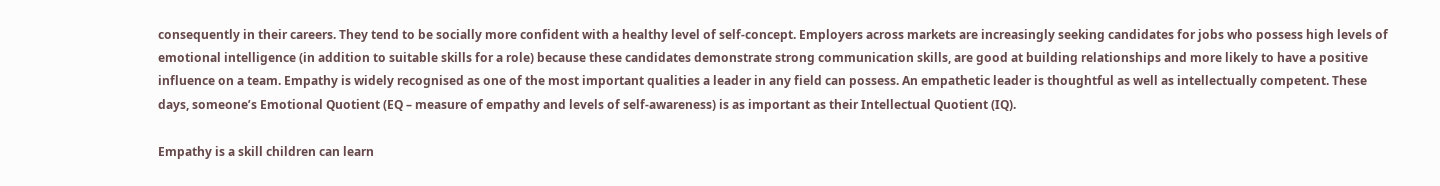consequently in their careers. They tend to be socially more confident with a healthy level of self-concept. Employers across markets are increasingly seeking candidates for jobs who possess high levels of emotional intelligence (in addition to suitable skills for a role) because these candidates demonstrate strong communication skills, are good at building relationships and more likely to have a positive influence on a team. Empathy is widely recognised as one of the most important qualities a leader in any field can possess. An empathetic leader is thoughtful as well as intellectually competent. These days, someone’s Emotional Quotient (EQ – measure of empathy and levels of self-awareness) is as important as their Intellectual Quotient (IQ).

Empathy is a skill children can learn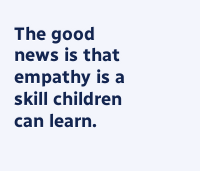The good news is that empathy is a skill children can learn.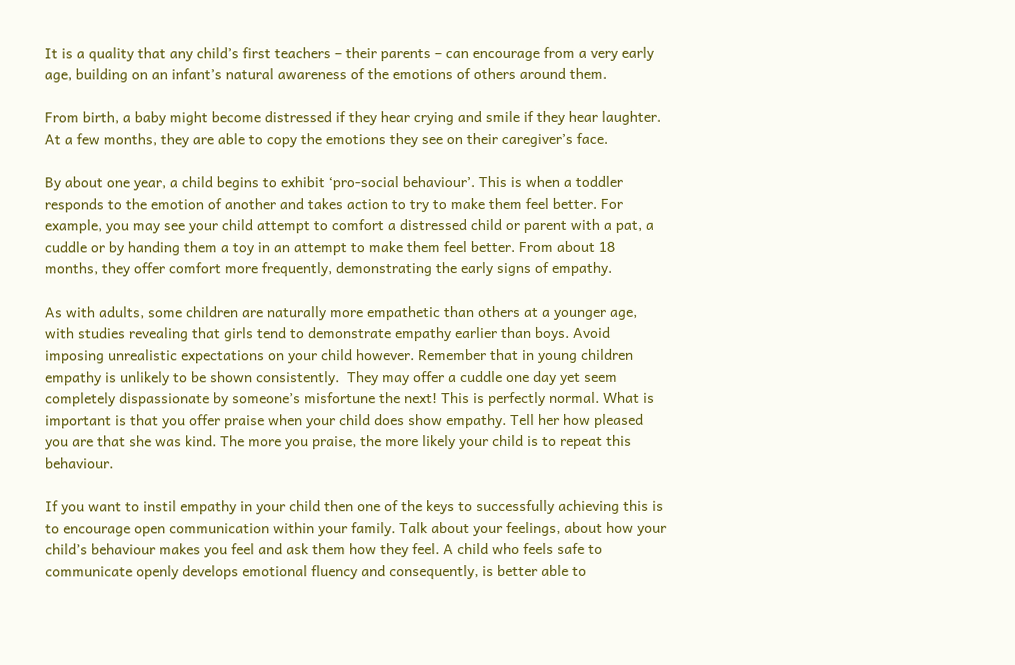It is a quality that any child’s first teachers – their parents – can encourage from a very early age, building on an infant’s natural awareness of the emotions of others around them.

From birth, a baby might become distressed if they hear crying and smile if they hear laughter. At a few months, they are able to copy the emotions they see on their caregiver’s face.

By about one year, a child begins to exhibit ‘pro-social behaviour’. This is when a toddler responds to the emotion of another and takes action to try to make them feel better. For example, you may see your child attempt to comfort a distressed child or parent with a pat, a cuddle or by handing them a toy in an attempt to make them feel better. From about 18 months, they offer comfort more frequently, demonstrating the early signs of empathy.

As with adults, some children are naturally more empathetic than others at a younger age, with studies revealing that girls tend to demonstrate empathy earlier than boys. Avoid imposing unrealistic expectations on your child however. Remember that in young children empathy is unlikely to be shown consistently.  They may offer a cuddle one day yet seem completely dispassionate by someone’s misfortune the next! This is perfectly normal. What is important is that you offer praise when your child does show empathy. Tell her how pleased you are that she was kind. The more you praise, the more likely your child is to repeat this behaviour.

If you want to instil empathy in your child then one of the keys to successfully achieving this is to encourage open communication within your family. Talk about your feelings, about how your child’s behaviour makes you feel and ask them how they feel. A child who feels safe to communicate openly develops emotional fluency and consequently, is better able to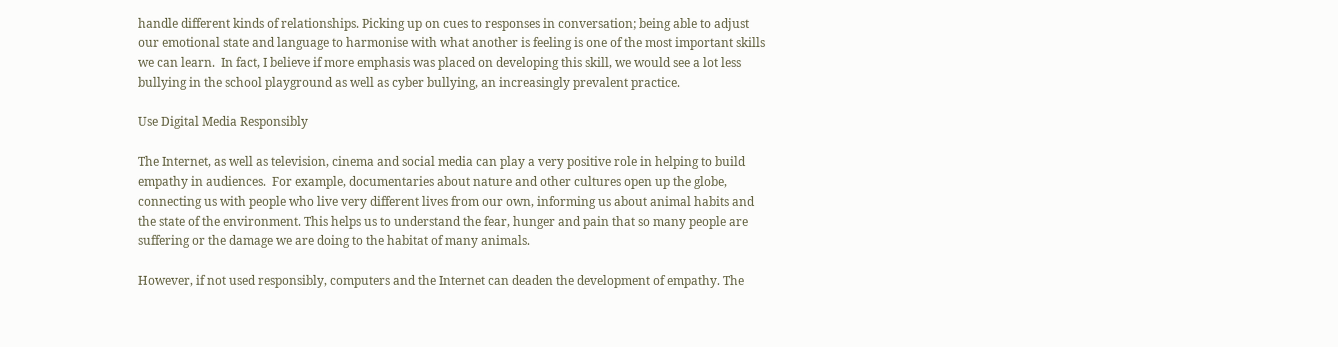handle different kinds of relationships. Picking up on cues to responses in conversation; being able to adjust our emotional state and language to harmonise with what another is feeling is one of the most important skills we can learn.  In fact, I believe if more emphasis was placed on developing this skill, we would see a lot less bullying in the school playground as well as cyber bullying, an increasingly prevalent practice.

Use Digital Media Responsibly

The Internet, as well as television, cinema and social media can play a very positive role in helping to build empathy in audiences.  For example, documentaries about nature and other cultures open up the globe, connecting us with people who live very different lives from our own, informing us about animal habits and the state of the environment. This helps us to understand the fear, hunger and pain that so many people are suffering or the damage we are doing to the habitat of many animals.

However, if not used responsibly, computers and the Internet can deaden the development of empathy. The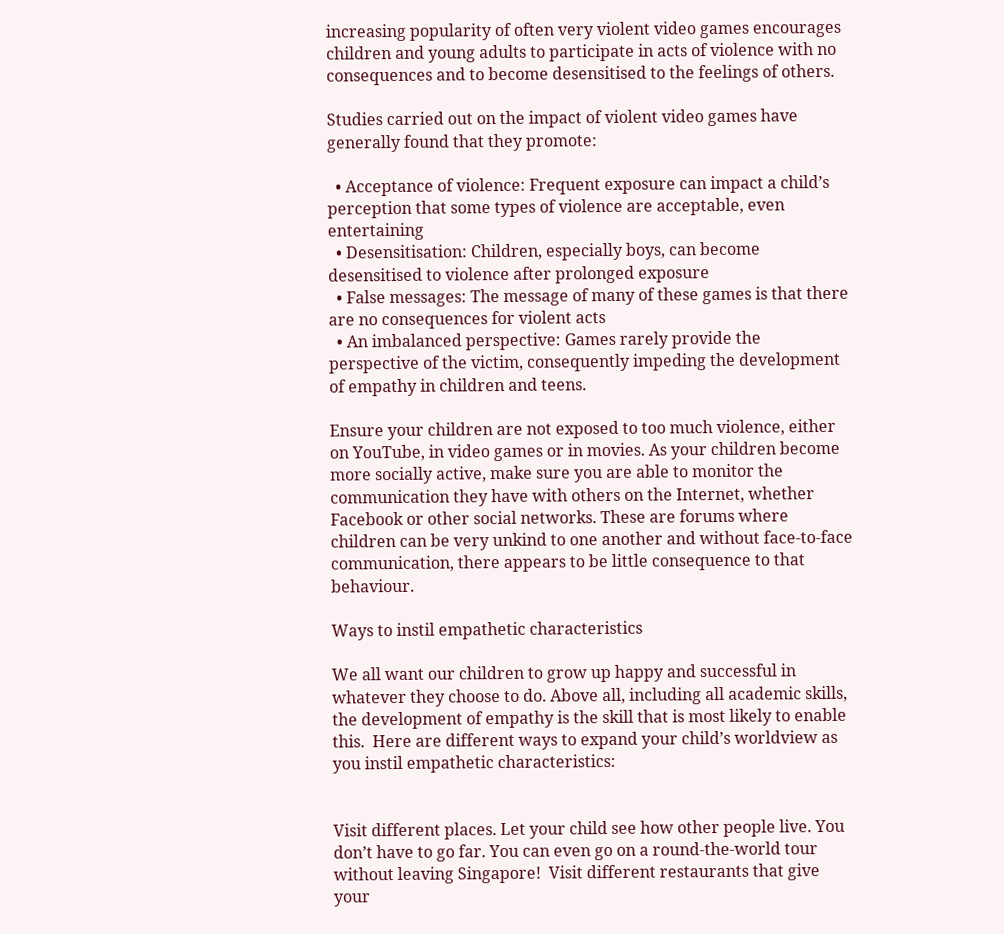increasing popularity of often very violent video games encourages children and young adults to participate in acts of violence with no consequences and to become desensitised to the feelings of others.

Studies carried out on the impact of violent video games have generally found that they promote:

  • Acceptance of violence: Frequent exposure can impact a child’s perception that some types of violence are acceptable, even entertaining
  • Desensitisation: Children, especially boys, can become desensitised to violence after prolonged exposure
  • False messages: The message of many of these games is that there are no consequences for violent acts
  • An imbalanced perspective: Games rarely provide the perspective of the victim, consequently impeding the development of empathy in children and teens.

Ensure your children are not exposed to too much violence, either on YouTube, in video games or in movies. As your children become more socially active, make sure you are able to monitor the communication they have with others on the Internet, whether Facebook or other social networks. These are forums where children can be very unkind to one another and without face-to-face communication, there appears to be little consequence to that behaviour.

Ways to instil empathetic characteristics

We all want our children to grow up happy and successful in whatever they choose to do. Above all, including all academic skills, the development of empathy is the skill that is most likely to enable this.  Here are different ways to expand your child’s worldview as you instil empathetic characteristics:


Visit different places. Let your child see how other people live. You don’t have to go far. You can even go on a round-the-world tour without leaving Singapore!  Visit different restaurants that give your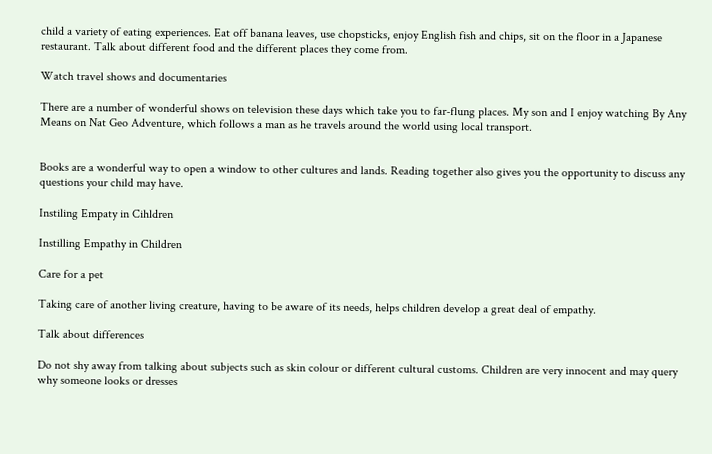child a variety of eating experiences. Eat off banana leaves, use chopsticks, enjoy English fish and chips, sit on the floor in a Japanese restaurant. Talk about different food and the different places they come from.

Watch travel shows and documentaries

There are a number of wonderful shows on television these days which take you to far-flung places. My son and I enjoy watching By Any Means on Nat Geo Adventure, which follows a man as he travels around the world using local transport.


Books are a wonderful way to open a window to other cultures and lands. Reading together also gives you the opportunity to discuss any questions your child may have.

Instiling Empaty in Cihldren

Instilling Empathy in Children

Care for a pet

Taking care of another living creature, having to be aware of its needs, helps children develop a great deal of empathy.

Talk about differences

Do not shy away from talking about subjects such as skin colour or different cultural customs. Children are very innocent and may query why someone looks or dresses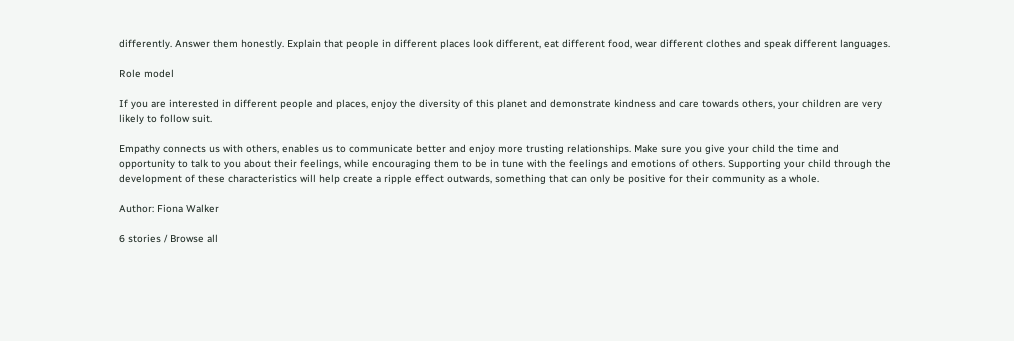differently. Answer them honestly. Explain that people in different places look different, eat different food, wear different clothes and speak different languages.

Role model

If you are interested in different people and places, enjoy the diversity of this planet and demonstrate kindness and care towards others, your children are very likely to follow suit.

Empathy connects us with others, enables us to communicate better and enjoy more trusting relationships. Make sure you give your child the time and opportunity to talk to you about their feelings, while encouraging them to be in tune with the feelings and emotions of others. Supporting your child through the development of these characteristics will help create a ripple effect outwards, something that can only be positive for their community as a whole.

Author: Fiona Walker

6 stories / Browse all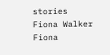stories
Fiona Walker Fiona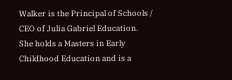Walker is the Principal of Schools / CEO of Julia Gabriel Education. She holds a Masters in Early Childhood Education and is a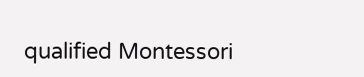qualified Montessori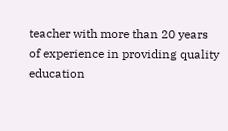teacher with more than 20 years of experience in providing quality education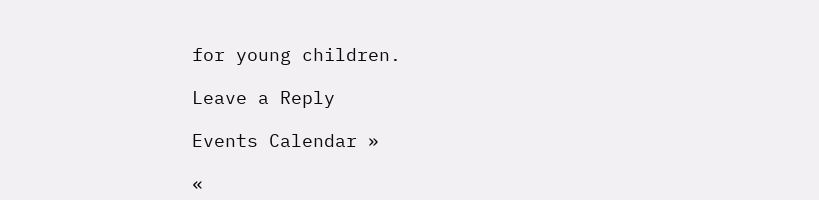for young children.

Leave a Reply

Events Calendar »

«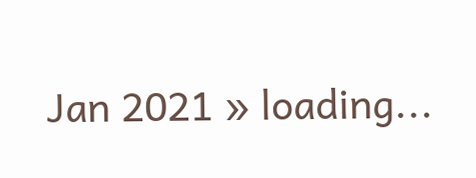Jan 2021 » loading...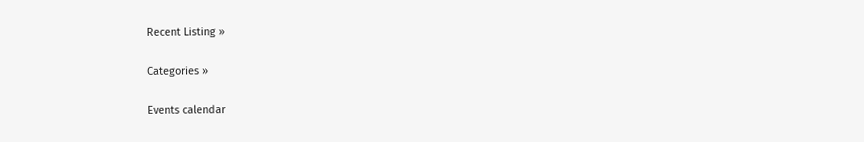Recent Listing »

Categories »

Events calendar